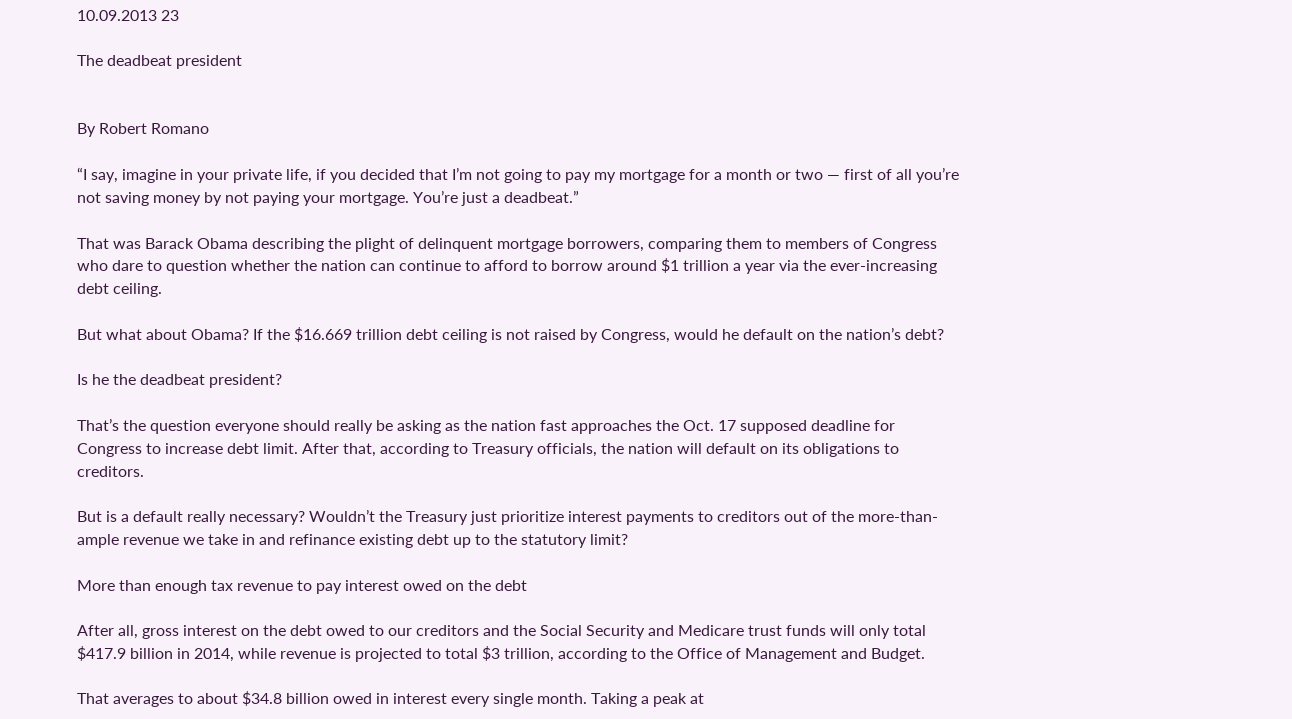10.09.2013 23

The deadbeat president


By Robert Romano

“I say, imagine in your private life, if you decided that I’m not going to pay my mortgage for a month or two — first of all you’re not saving money by not paying your mortgage. You’re just a deadbeat.”

That was Barack Obama describing the plight of delinquent mortgage borrowers, comparing them to members of Congress who dare to question whether the nation can continue to afford to borrow around $1 trillion a year via the ever-increasing debt ceiling.

But what about Obama? If the $16.669 trillion debt ceiling is not raised by Congress, would he default on the nation’s debt?

Is he the deadbeat president?

That’s the question everyone should really be asking as the nation fast approaches the Oct. 17 supposed deadline for Congress to increase debt limit. After that, according to Treasury officials, the nation will default on its obligations to creditors.

But is a default really necessary? Wouldn’t the Treasury just prioritize interest payments to creditors out of the more-than-ample revenue we take in and refinance existing debt up to the statutory limit?

More than enough tax revenue to pay interest owed on the debt

After all, gross interest on the debt owed to our creditors and the Social Security and Medicare trust funds will only total $417.9 billion in 2014, while revenue is projected to total $3 trillion, according to the Office of Management and Budget.

That averages to about $34.8 billion owed in interest every single month. Taking a peak at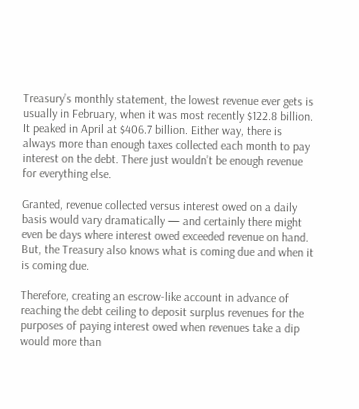Treasury’s monthly statement, the lowest revenue ever gets is usually in February, when it was most recently $122.8 billion. It peaked in April at $406.7 billion. Either way, there is always more than enough taxes collected each month to pay interest on the debt. There just wouldn’t be enough revenue for everything else.

Granted, revenue collected versus interest owed on a daily basis would vary dramatically — and certainly there might even be days where interest owed exceeded revenue on hand. But, the Treasury also knows what is coming due and when it is coming due.

Therefore, creating an escrow-like account in advance of reaching the debt ceiling to deposit surplus revenues for the purposes of paying interest owed when revenues take a dip would more than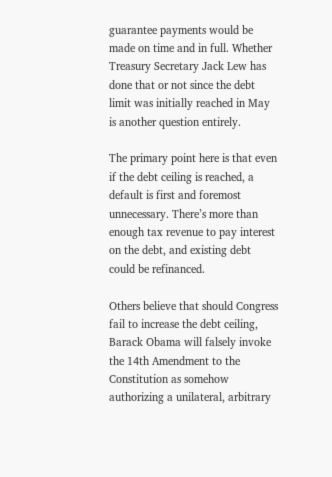guarantee payments would be made on time and in full. Whether Treasury Secretary Jack Lew has done that or not since the debt limit was initially reached in May is another question entirely.

The primary point here is that even if the debt ceiling is reached, a default is first and foremost unnecessary. There’s more than enough tax revenue to pay interest on the debt, and existing debt could be refinanced.

Others believe that should Congress fail to increase the debt ceiling, Barack Obama will falsely invoke the 14th Amendment to the Constitution as somehow authorizing a unilateral, arbitrary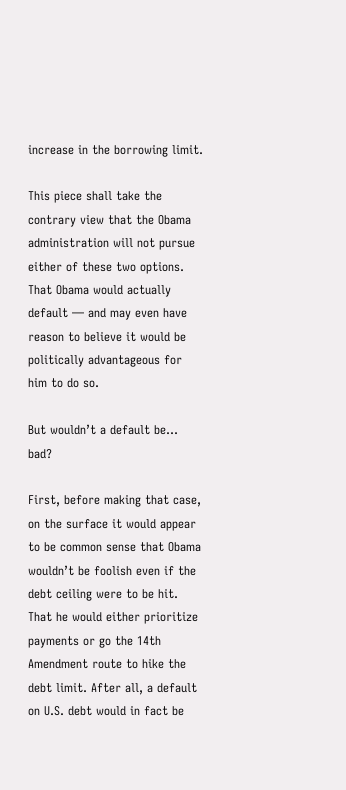increase in the borrowing limit.

This piece shall take the contrary view that the Obama administration will not pursue either of these two options. That Obama would actually default — and may even have reason to believe it would be politically advantageous for him to do so.

But wouldn’t a default be… bad?

First, before making that case, on the surface it would appear to be common sense that Obama wouldn’t be foolish even if the debt ceiling were to be hit. That he would either prioritize payments or go the 14th Amendment route to hike the debt limit. After all, a default on U.S. debt would in fact be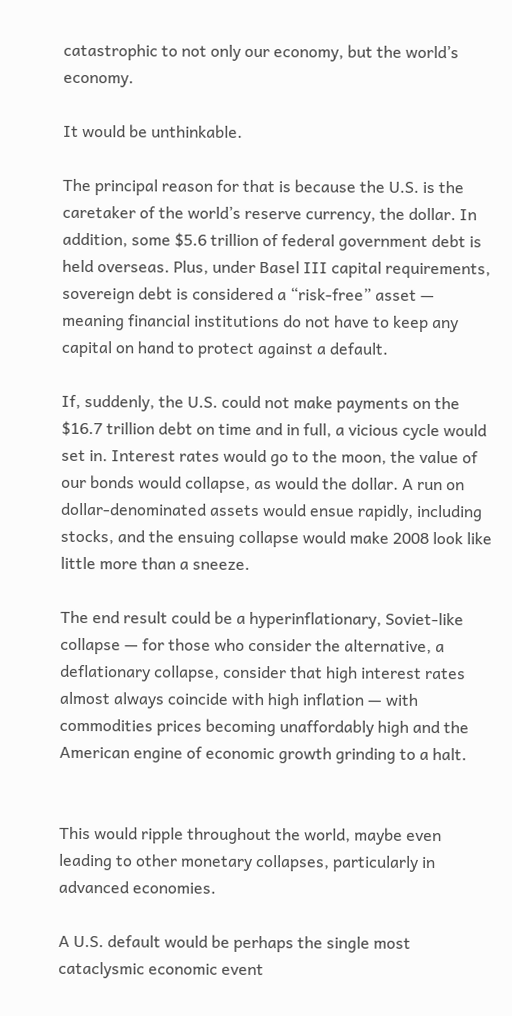catastrophic to not only our economy, but the world’s economy.

It would be unthinkable.

The principal reason for that is because the U.S. is the caretaker of the world’s reserve currency, the dollar. In addition, some $5.6 trillion of federal government debt is held overseas. Plus, under Basel III capital requirements, sovereign debt is considered a “risk-free” asset — meaning financial institutions do not have to keep any capital on hand to protect against a default.

If, suddenly, the U.S. could not make payments on the $16.7 trillion debt on time and in full, a vicious cycle would set in. Interest rates would go to the moon, the value of our bonds would collapse, as would the dollar. A run on dollar-denominated assets would ensue rapidly, including stocks, and the ensuing collapse would make 2008 look like little more than a sneeze.

The end result could be a hyperinflationary, Soviet-like collapse — for those who consider the alternative, a deflationary collapse, consider that high interest rates almost always coincide with high inflation — with commodities prices becoming unaffordably high and the American engine of economic growth grinding to a halt.


This would ripple throughout the world, maybe even leading to other monetary collapses, particularly in advanced economies.

A U.S. default would be perhaps the single most cataclysmic economic event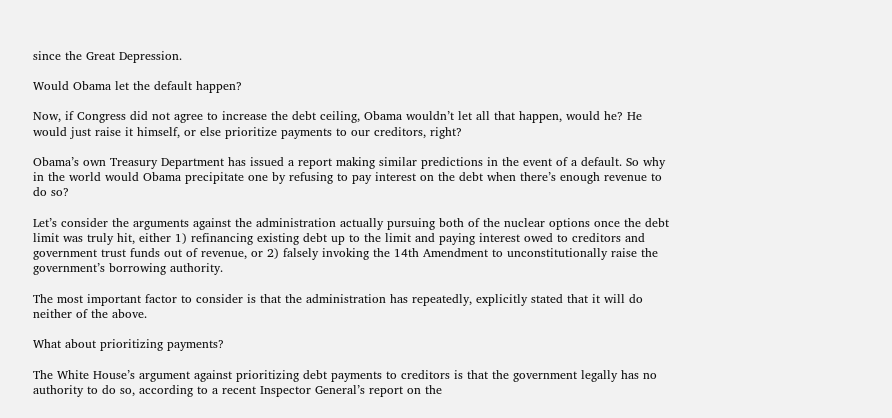since the Great Depression.

Would Obama let the default happen?

Now, if Congress did not agree to increase the debt ceiling, Obama wouldn’t let all that happen, would he? He would just raise it himself, or else prioritize payments to our creditors, right?

Obama’s own Treasury Department has issued a report making similar predictions in the event of a default. So why in the world would Obama precipitate one by refusing to pay interest on the debt when there’s enough revenue to do so?

Let’s consider the arguments against the administration actually pursuing both of the nuclear options once the debt limit was truly hit, either 1) refinancing existing debt up to the limit and paying interest owed to creditors and government trust funds out of revenue, or 2) falsely invoking the 14th Amendment to unconstitutionally raise the government’s borrowing authority.

The most important factor to consider is that the administration has repeatedly, explicitly stated that it will do neither of the above.

What about prioritizing payments?

The White House’s argument against prioritizing debt payments to creditors is that the government legally has no authority to do so, according to a recent Inspector General’s report on the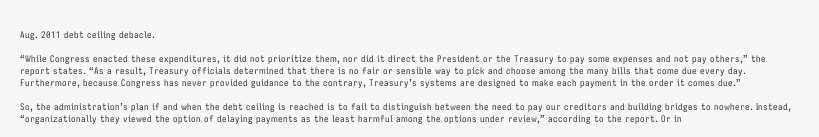Aug. 2011 debt ceiling debacle.

“While Congress enacted these expenditures, it did not prioritize them, nor did it direct the President or the Treasury to pay some expenses and not pay others,” the report states. “As a result, Treasury officials determined that there is no fair or sensible way to pick and choose among the many bills that come due every day. Furthermore, because Congress has never provided guidance to the contrary, Treasury’s systems are designed to make each payment in the order it comes due.”

So, the administration’s plan if and when the debt ceiling is reached is to fail to distinguish between the need to pay our creditors and building bridges to nowhere. Instead, “organizationally they viewed the option of delaying payments as the least harmful among the options under review,” according to the report. Or in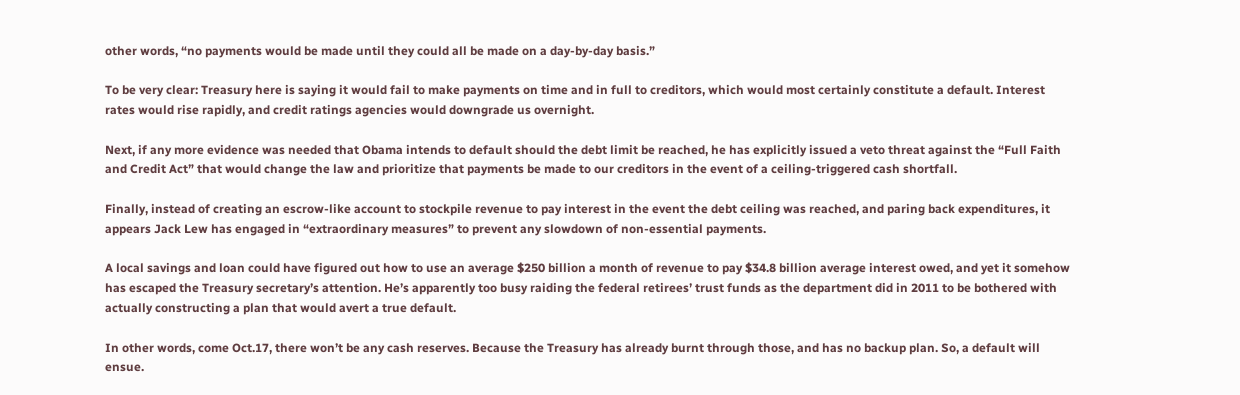other words, “no payments would be made until they could all be made on a day-by-day basis.”

To be very clear: Treasury here is saying it would fail to make payments on time and in full to creditors, which would most certainly constitute a default. Interest rates would rise rapidly, and credit ratings agencies would downgrade us overnight.

Next, if any more evidence was needed that Obama intends to default should the debt limit be reached, he has explicitly issued a veto threat against the “Full Faith and Credit Act” that would change the law and prioritize that payments be made to our creditors in the event of a ceiling-triggered cash shortfall.

Finally, instead of creating an escrow-like account to stockpile revenue to pay interest in the event the debt ceiling was reached, and paring back expenditures, it appears Jack Lew has engaged in “extraordinary measures” to prevent any slowdown of non-essential payments.

A local savings and loan could have figured out how to use an average $250 billion a month of revenue to pay $34.8 billion average interest owed, and yet it somehow has escaped the Treasury secretary’s attention. He’s apparently too busy raiding the federal retirees’ trust funds as the department did in 2011 to be bothered with actually constructing a plan that would avert a true default.

In other words, come Oct.17, there won’t be any cash reserves. Because the Treasury has already burnt through those, and has no backup plan. So, a default will ensue.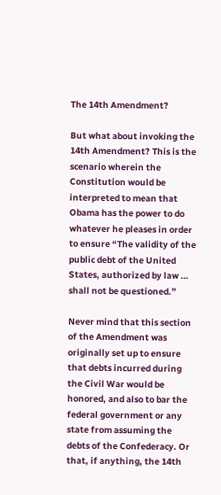The 14th Amendment?

But what about invoking the 14th Amendment? This is the scenario wherein the Constitution would be interpreted to mean that Obama has the power to do whatever he pleases in order to ensure “The validity of the public debt of the United States, authorized by law … shall not be questioned.”

Never mind that this section of the Amendment was originally set up to ensure that debts incurred during the Civil War would be honored, and also to bar the federal government or any state from assuming the debts of the Confederacy. Or that, if anything, the 14th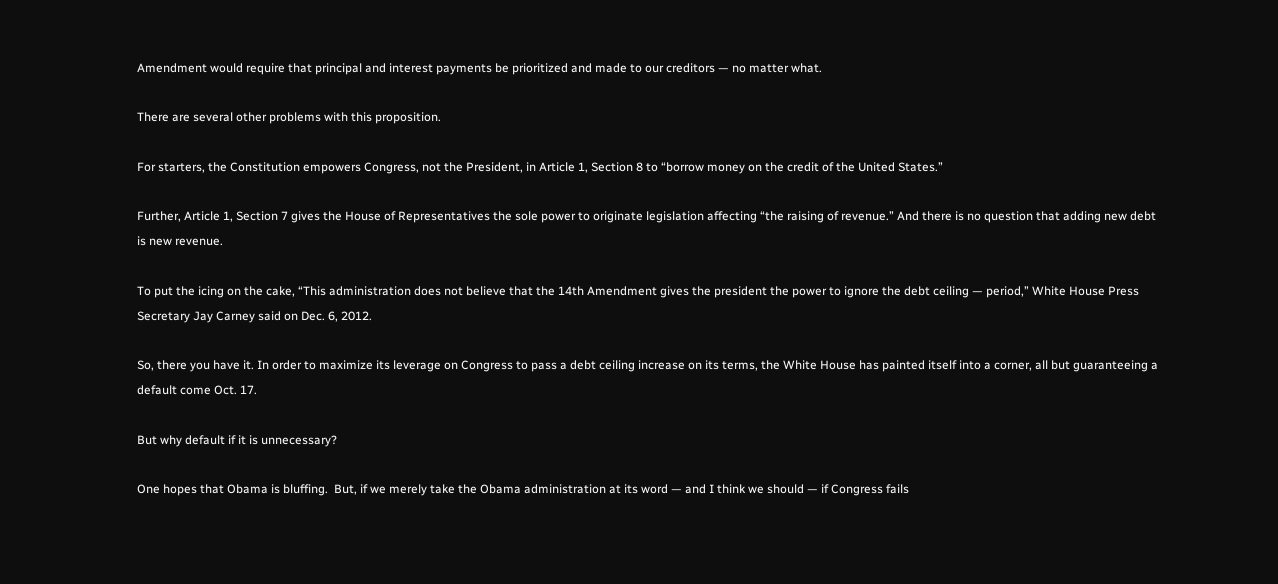Amendment would require that principal and interest payments be prioritized and made to our creditors — no matter what.

There are several other problems with this proposition.

For starters, the Constitution empowers Congress, not the President, in Article 1, Section 8 to “borrow money on the credit of the United States.”

Further, Article 1, Section 7 gives the House of Representatives the sole power to originate legislation affecting “the raising of revenue.” And there is no question that adding new debt is new revenue.

To put the icing on the cake, “This administration does not believe that the 14th Amendment gives the president the power to ignore the debt ceiling — period,” White House Press Secretary Jay Carney said on Dec. 6, 2012.

So, there you have it. In order to maximize its leverage on Congress to pass a debt ceiling increase on its terms, the White House has painted itself into a corner, all but guaranteeing a default come Oct. 17.

But why default if it is unnecessary?

One hopes that Obama is bluffing.  But, if we merely take the Obama administration at its word — and I think we should — if Congress fails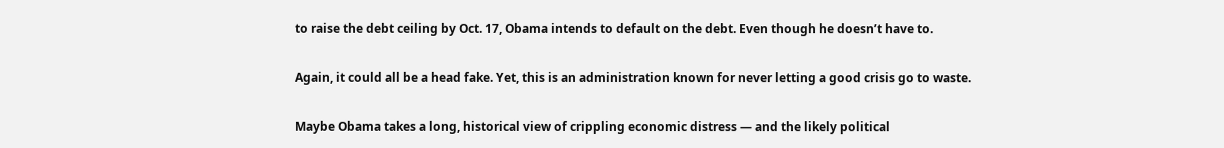to raise the debt ceiling by Oct. 17, Obama intends to default on the debt. Even though he doesn’t have to.

Again, it could all be a head fake. Yet, this is an administration known for never letting a good crisis go to waste.

Maybe Obama takes a long, historical view of crippling economic distress — and the likely political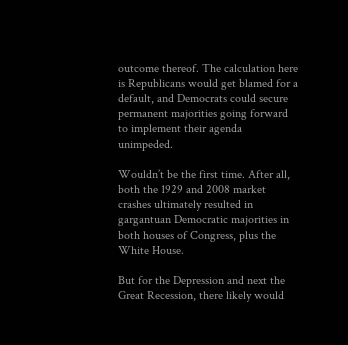outcome thereof. The calculation here is Republicans would get blamed for a default, and Democrats could secure permanent majorities going forward to implement their agenda unimpeded.

Wouldn’t be the first time. After all, both the 1929 and 2008 market crashes ultimately resulted in gargantuan Democratic majorities in both houses of Congress, plus the White House.

But for the Depression and next the Great Recession, there likely would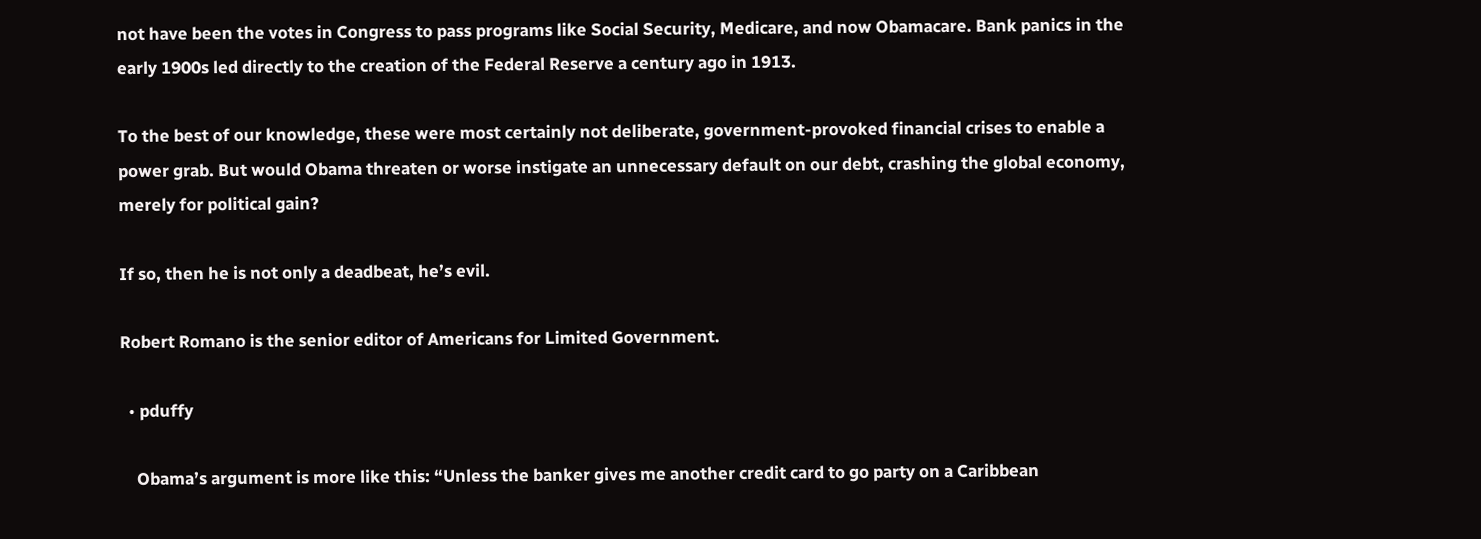not have been the votes in Congress to pass programs like Social Security, Medicare, and now Obamacare. Bank panics in the early 1900s led directly to the creation of the Federal Reserve a century ago in 1913.

To the best of our knowledge, these were most certainly not deliberate, government-provoked financial crises to enable a power grab. But would Obama threaten or worse instigate an unnecessary default on our debt, crashing the global economy, merely for political gain?

If so, then he is not only a deadbeat, he’s evil.

Robert Romano is the senior editor of Americans for Limited Government.

  • pduffy

    Obama’s argument is more like this: “Unless the banker gives me another credit card to go party on a Caribbean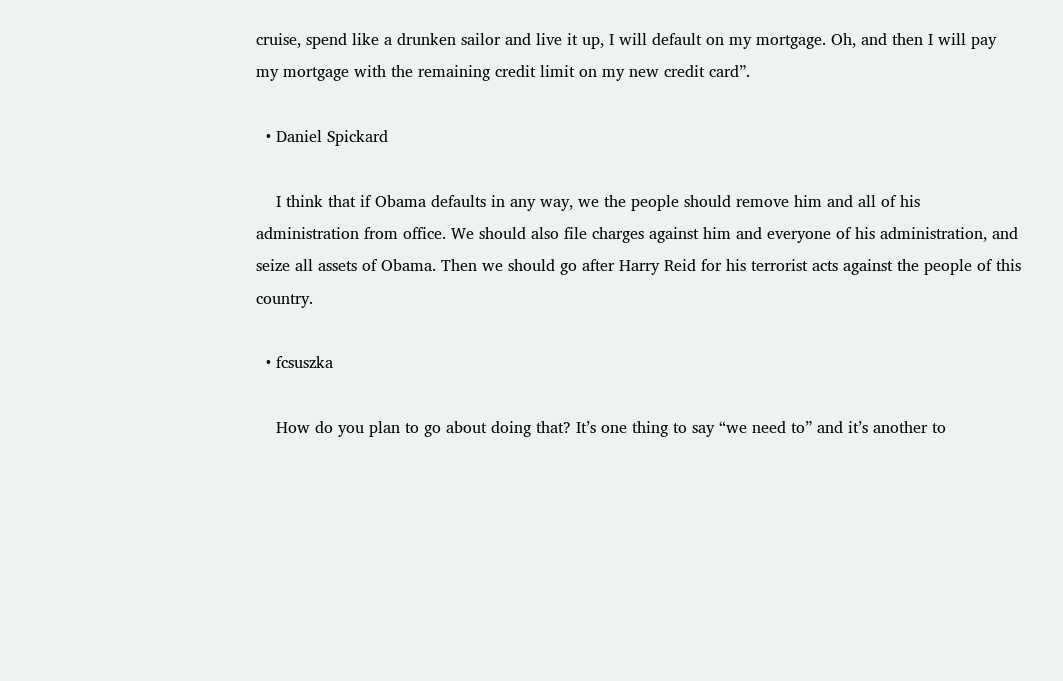cruise, spend like a drunken sailor and live it up, I will default on my mortgage. Oh, and then I will pay my mortgage with the remaining credit limit on my new credit card”.

  • Daniel Spickard

    I think that if Obama defaults in any way, we the people should remove him and all of his administration from office. We should also file charges against him and everyone of his administration, and seize all assets of Obama. Then we should go after Harry Reid for his terrorist acts against the people of this country.

  • fcsuszka

    How do you plan to go about doing that? It’s one thing to say “we need to” and it’s another to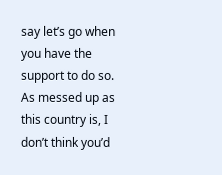say let’s go when you have the support to do so. As messed up as this country is, I don’t think you’d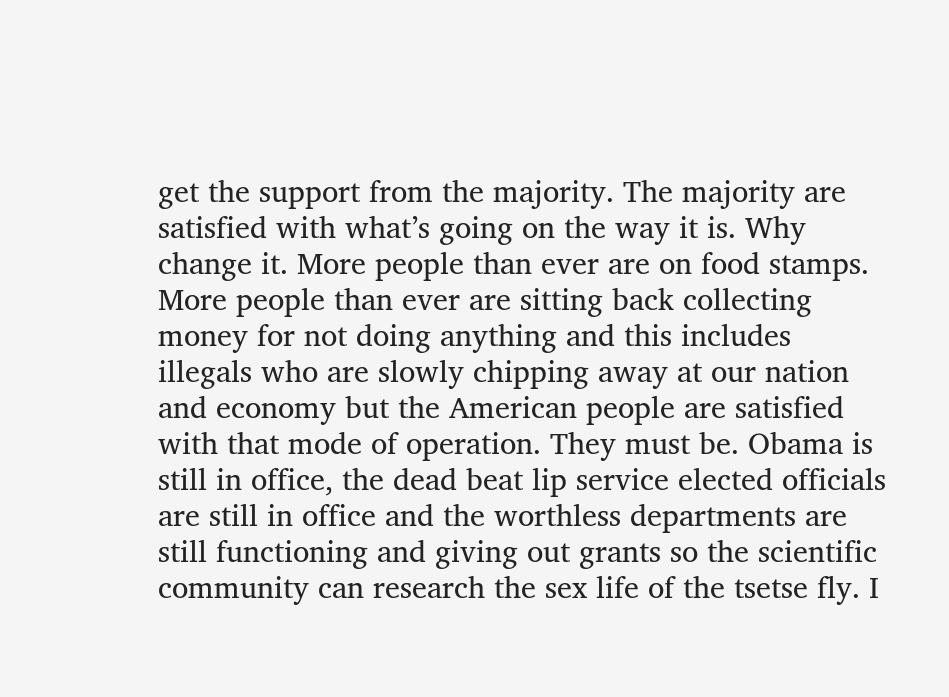get the support from the majority. The majority are satisfied with what’s going on the way it is. Why change it. More people than ever are on food stamps. More people than ever are sitting back collecting money for not doing anything and this includes illegals who are slowly chipping away at our nation and economy but the American people are satisfied with that mode of operation. They must be. Obama is still in office, the dead beat lip service elected officials are still in office and the worthless departments are still functioning and giving out grants so the scientific community can research the sex life of the tsetse fly. I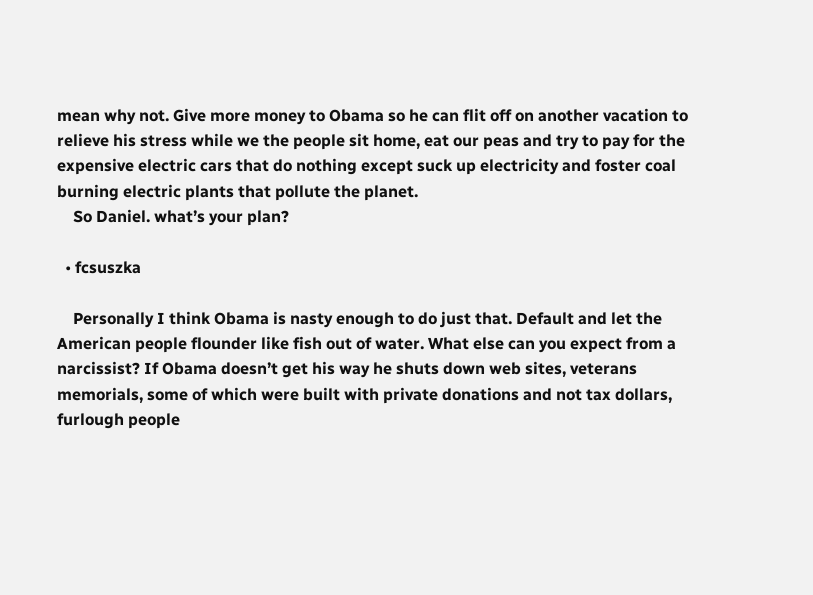mean why not. Give more money to Obama so he can flit off on another vacation to relieve his stress while we the people sit home, eat our peas and try to pay for the expensive electric cars that do nothing except suck up electricity and foster coal burning electric plants that pollute the planet.
    So Daniel. what’s your plan?

  • fcsuszka

    Personally I think Obama is nasty enough to do just that. Default and let the American people flounder like fish out of water. What else can you expect from a narcissist? If Obama doesn’t get his way he shuts down web sites, veterans memorials, some of which were built with private donations and not tax dollars, furlough people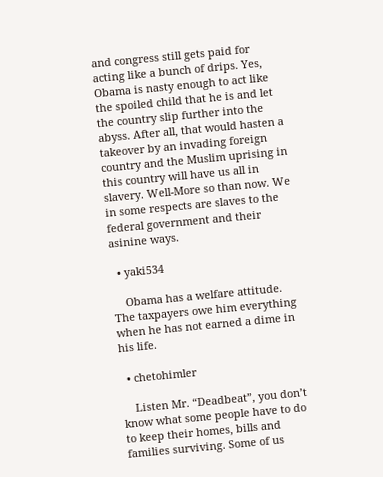and congress still gets paid for acting like a bunch of drips. Yes, Obama is nasty enough to act like the spoiled child that he is and let the country slip further into the abyss. After all, that would hasten a takeover by an invading foreign country and the Muslim uprising in this country will have us all in slavery. Well-More so than now. We in some respects are slaves to the federal government and their asinine ways.

  • yaki534

    Obama has a welfare attitude. The taxpayers owe him everything when he has not earned a dime in his life.

  • chetohimler

    Listen Mr. “Deadbeat”, you don’t know what some people have to do to keep their homes, bills and families surviving. Some of us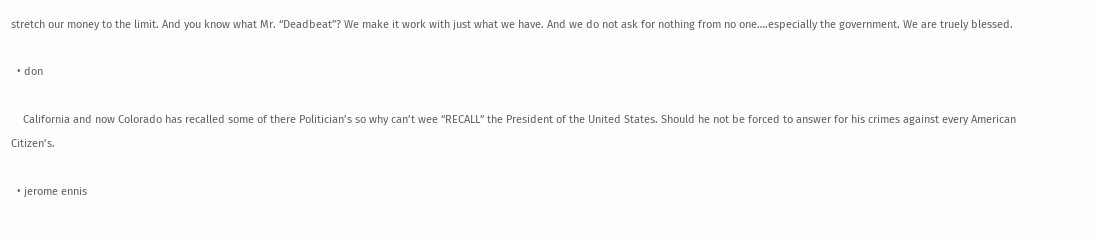stretch our money to the limit. And you know what Mr. “Deadbeat”? We make it work with just what we have. And we do not ask for nothing from no one….especially the government. We are truely blessed.

  • don

    California and now Colorado has recalled some of there Politician’s so why can’t wee “RECALL” the President of the United States. Should he not be forced to answer for his crimes against every American Citizen’s.

  • jerome ennis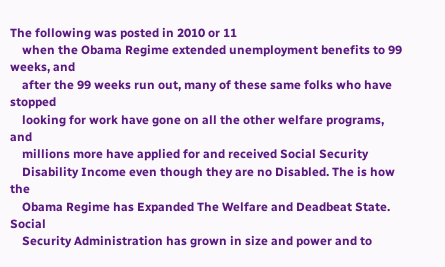The following was posted in 2010 or 11
    when the Obama Regime extended unemployment benefits to 99 weeks, and
    after the 99 weeks run out, many of these same folks who have stopped
    looking for work have gone on all the other welfare programs, and
    millions more have applied for and received Social Security
    Disability Income even though they are no Disabled. The is how the
    Obama Regime has Expanded The Welfare and Deadbeat State. Social
    Security Administration has grown in size and power and to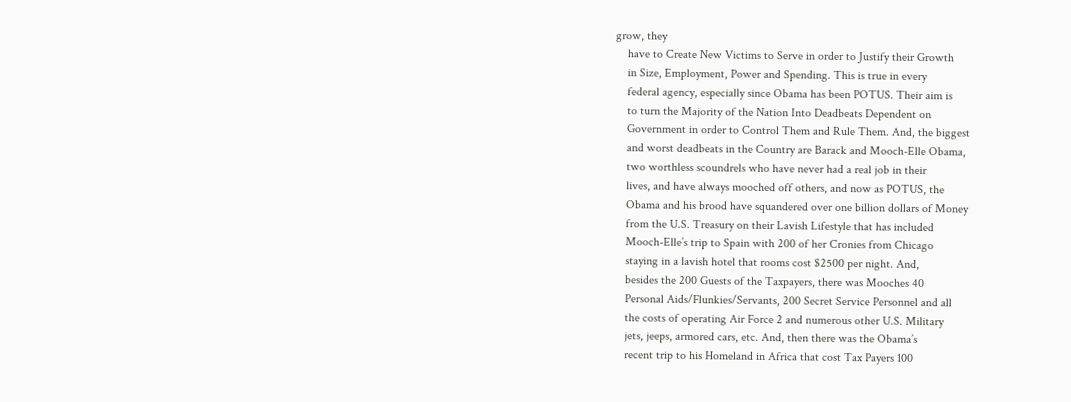grow, they
    have to Create New Victims to Serve in order to Justify their Growth
    in Size, Employment, Power and Spending. This is true in every
    federal agency, especially since Obama has been POTUS. Their aim is
    to turn the Majority of the Nation Into Deadbeats Dependent on
    Government in order to Control Them and Rule Them. And, the biggest
    and worst deadbeats in the Country are Barack and Mooch-Elle Obama,
    two worthless scoundrels who have never had a real job in their
    lives, and have always mooched off others, and now as POTUS, the
    Obama and his brood have squandered over one billion dollars of Money
    from the U.S. Treasury on their Lavish Lifestyle that has included
    Mooch-Elle’s trip to Spain with 200 of her Cronies from Chicago
    staying in a lavish hotel that rooms cost $2500 per night. And,
    besides the 200 Guests of the Taxpayers, there was Mooches 40
    Personal Aids/Flunkies/Servants, 200 Secret Service Personnel and all
    the costs of operating Air Force 2 and numerous other U.S. Military
    jets, jeeps, armored cars, etc. And, then there was the Obama’s
    recent trip to his Homeland in Africa that cost Tax Payers 100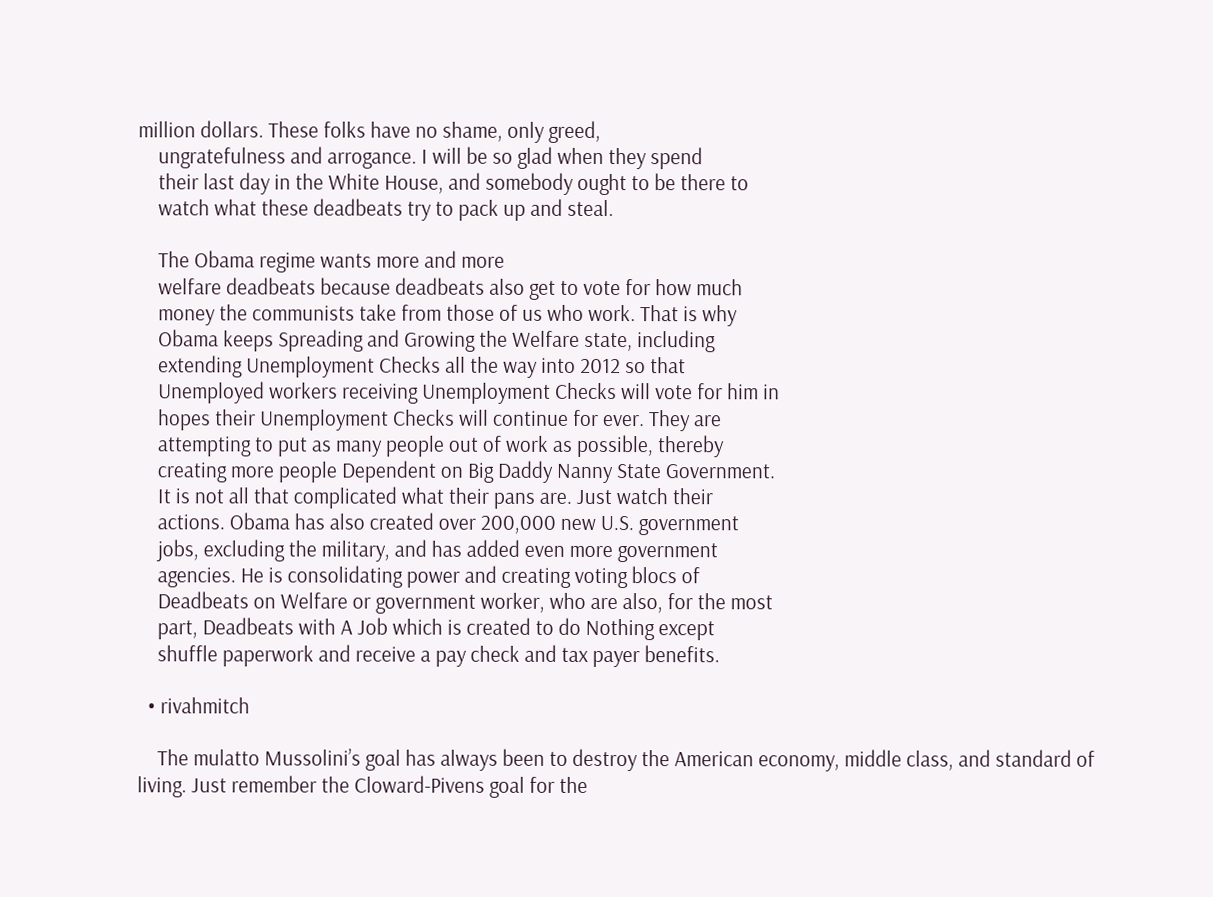million dollars. These folks have no shame, only greed,
    ungratefulness and arrogance. I will be so glad when they spend
    their last day in the White House, and somebody ought to be there to
    watch what these deadbeats try to pack up and steal.

    The Obama regime wants more and more
    welfare deadbeats because deadbeats also get to vote for how much
    money the communists take from those of us who work. That is why
    Obama keeps Spreading and Growing the Welfare state, including
    extending Unemployment Checks all the way into 2012 so that
    Unemployed workers receiving Unemployment Checks will vote for him in
    hopes their Unemployment Checks will continue for ever. They are
    attempting to put as many people out of work as possible, thereby
    creating more people Dependent on Big Daddy Nanny State Government.
    It is not all that complicated what their pans are. Just watch their
    actions. Obama has also created over 200,000 new U.S. government
    jobs, excluding the military, and has added even more government
    agencies. He is consolidating power and creating voting blocs of
    Deadbeats on Welfare or government worker, who are also, for the most
    part, Deadbeats with A Job which is created to do Nothing except
    shuffle paperwork and receive a pay check and tax payer benefits.

  • rivahmitch

    The mulatto Mussolini’s goal has always been to destroy the American economy, middle class, and standard of living. Just remember the Cloward-Pivens goal for the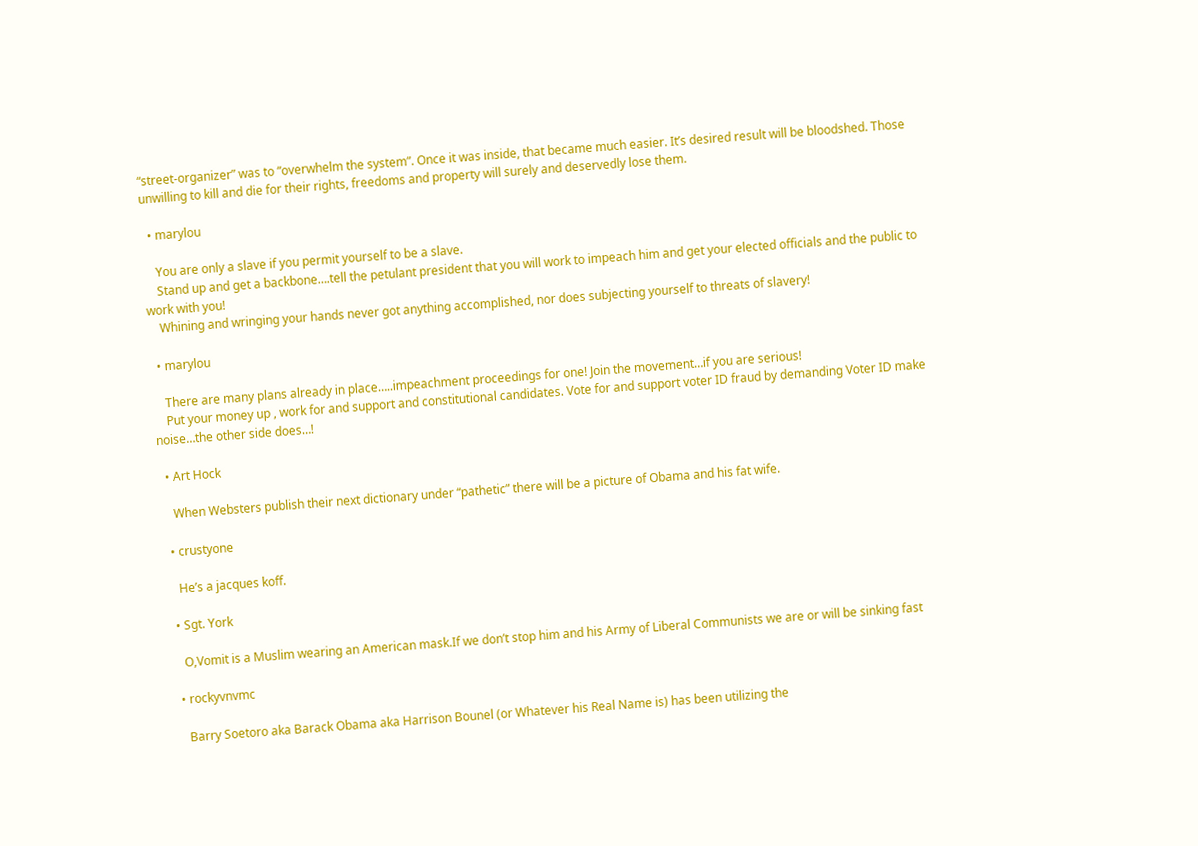“street-organizer” was to “overwhelm the system”. Once it was inside, that became much easier. It’s desired result will be bloodshed. Those unwilling to kill and die for their rights, freedoms and property will surely and deservedly lose them.

  • marylou

    You are only a slave if you permit yourself to be a slave.
    Stand up and get a backbone….tell the petulant president that you will work to impeach him and get your elected officials and the public to work with you!
    Whining and wringing your hands never got anything accomplished, nor does subjecting yourself to threats of slavery!

  • marylou

    There are many plans already in place…..impeachment proceedings for one! Join the movement…if you are serious!
    Put your money up , work for and support and constitutional candidates. Vote for and support voter ID fraud by demanding Voter ID make noise…the other side does…!

  • Art Hock

    When Websters publish their next dictionary under “pathetic” there will be a picture of Obama and his fat wife.

  • crustyone

    He’s a jacques koff.

  • Sgt. York

    O,Vomit is a Muslim wearing an American mask.If we don’t stop him and his Army of Liberal Communists we are or will be sinking fast

  • rockyvnvmc

    Barry Soetoro aka Barack Obama aka Harrison Bounel (or Whatever his Real Name is) has been utilizing the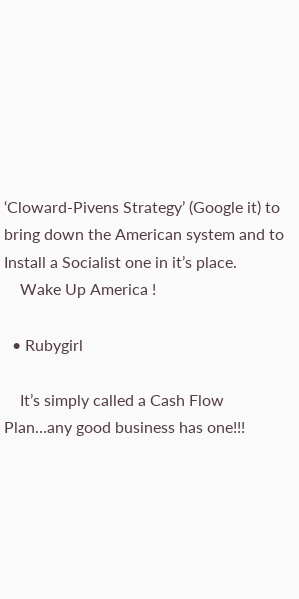‘Cloward-Pivens Strategy’ (Google it) to bring down the American system and to Install a Socialist one in it’s place.
    Wake Up America !

  • Rubygirl

    It’s simply called a Cash Flow Plan…any good business has one!!!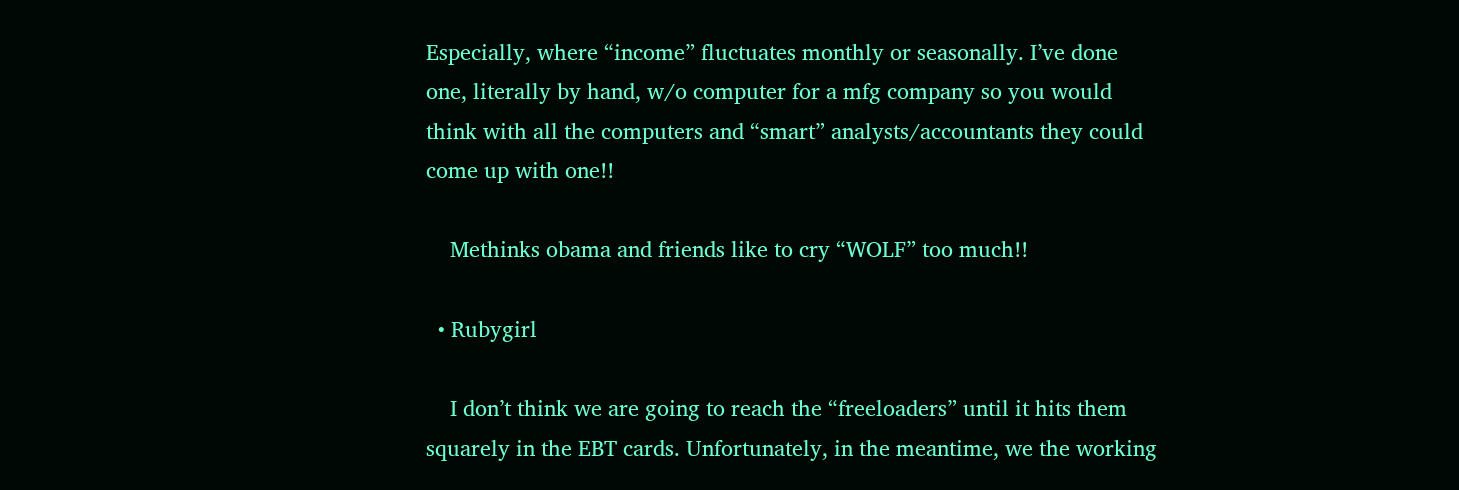Especially, where “income” fluctuates monthly or seasonally. I’ve done one, literally by hand, w/o computer for a mfg company so you would think with all the computers and “smart” analysts/accountants they could come up with one!!

    Methinks obama and friends like to cry “WOLF” too much!!

  • Rubygirl

    I don’t think we are going to reach the “freeloaders” until it hits them squarely in the EBT cards. Unfortunately, in the meantime, we the working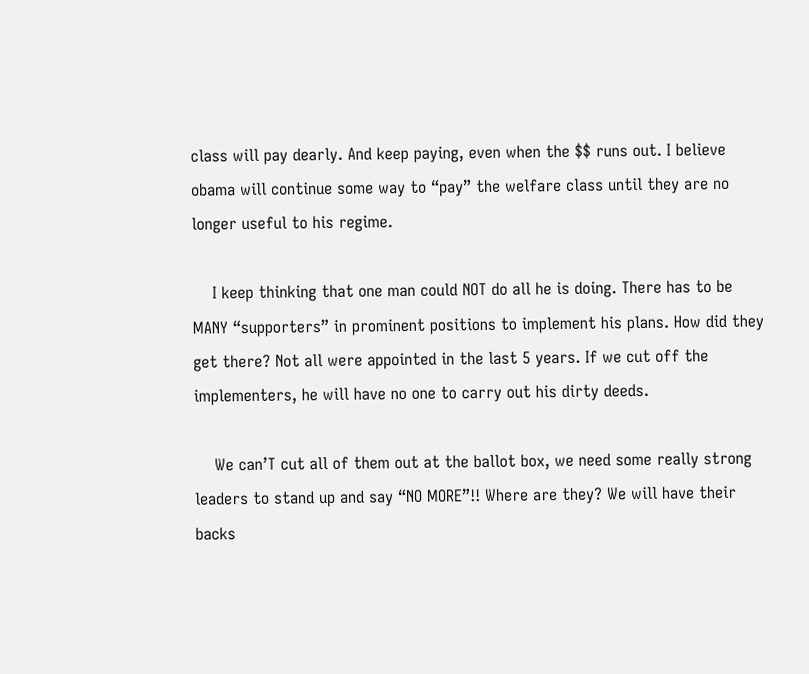class will pay dearly. And keep paying, even when the $$ runs out. I believe obama will continue some way to “pay” the welfare class until they are no longer useful to his regime.

    I keep thinking that one man could NOT do all he is doing. There has to be MANY “supporters” in prominent positions to implement his plans. How did they get there? Not all were appointed in the last 5 years. If we cut off the implementers, he will have no one to carry out his dirty deeds.

    We can’T cut all of them out at the ballot box, we need some really strong leaders to stand up and say “NO MORE”!! Where are they? We will have their backs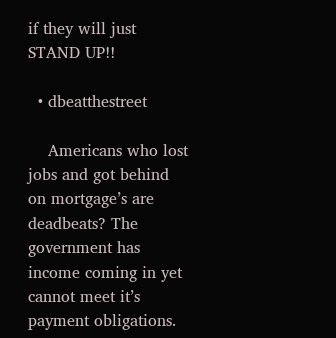if they will just STAND UP!!

  • dbeatthestreet

    Americans who lost jobs and got behind on mortgage’s are deadbeats? The government has income coming in yet cannot meet it’s payment obligations.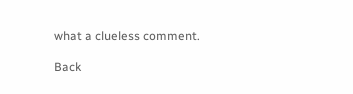what a clueless comment.

Back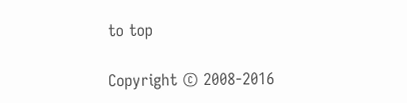to top

Copyright © 2008-2016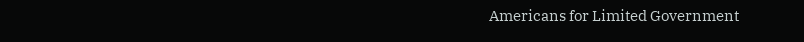Americans for Limited Government